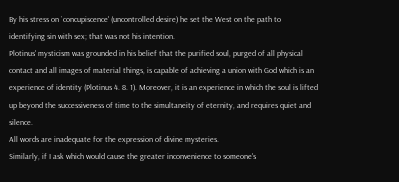By his stress on `concupiscence' (uncontrolled desire) he set the West on the path to identifying sin with sex; that was not his intention.
Plotinus' mysticism was grounded in his belief that the purified soul, purged of all physical contact and all images of material things, is capable of achieving a union with God which is an experience of identity (Plotinus 4. 8. 1). Moreover, it is an experience in which the soul is lifted up beyond the successiveness of time to the simultaneity of eternity, and requires quiet and silence.
All words are inadequate for the expression of divine mysteries.
Similarly, if I ask which would cause the greater inconvenience to someone's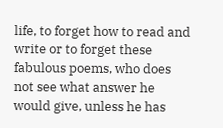life, to forget how to read and write or to forget these fabulous poems, who does not see what answer he would give, unless he has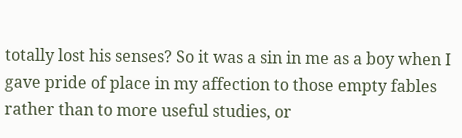totally lost his senses? So it was a sin in me as a boy when I gave pride of place in my affection to those empty fables rather than to more useful studies, or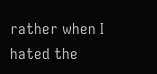rather when I hated the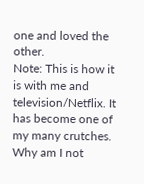one and loved the other.
Note: This is how it is with me and television/Netflix. It has become one of my many crutches. Why am I not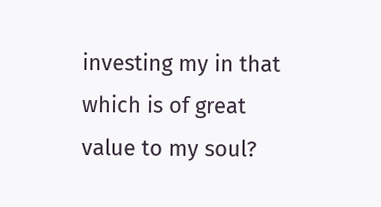investing my in that which is of great value to my soul?